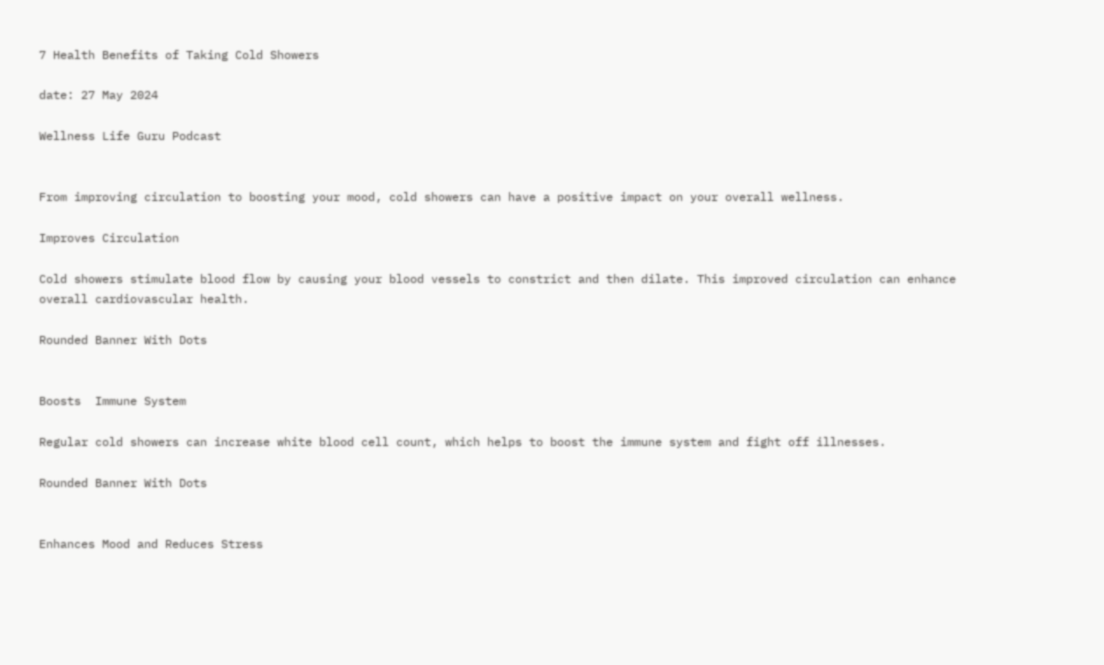7 Health Benefits of Taking Cold Showers

date: 27 May 2024

Wellness Life Guru Podcast


From improving circulation to boosting your mood, cold showers can have a positive impact on your overall wellness.

Improves Circulation

Cold showers stimulate blood flow by causing your blood vessels to constrict and then dilate. This improved circulation can enhance overall cardiovascular health.

Rounded Banner With Dots


Boosts  Immune System

Regular cold showers can increase white blood cell count, which helps to boost the immune system and fight off illnesses.

Rounded Banner With Dots


Enhances Mood and Reduces Stress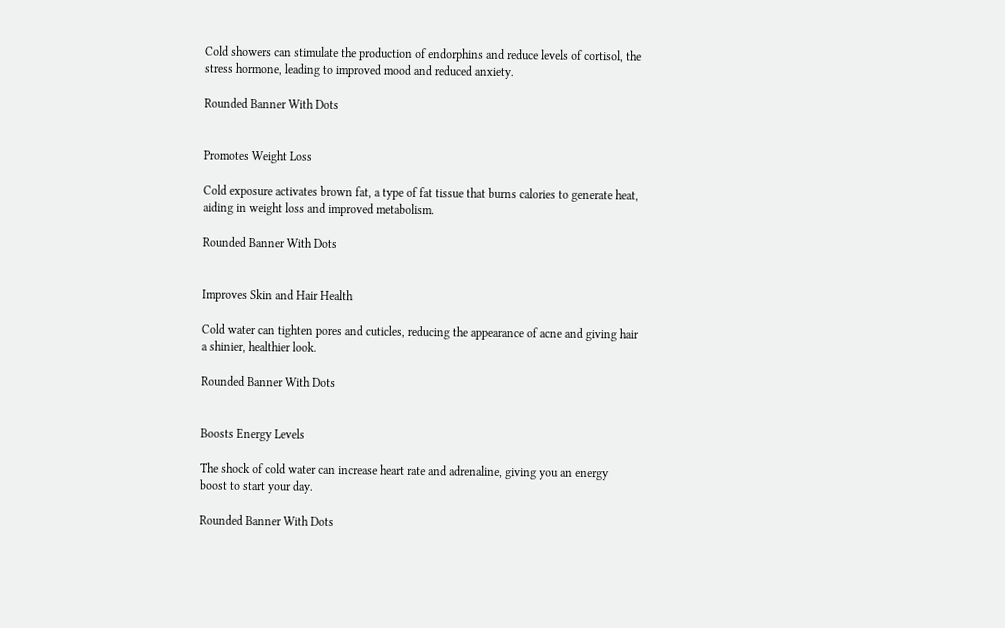Cold showers can stimulate the production of endorphins and reduce levels of cortisol, the stress hormone, leading to improved mood and reduced anxiety.

Rounded Banner With Dots


Promotes Weight Loss

Cold exposure activates brown fat, a type of fat tissue that burns calories to generate heat, aiding in weight loss and improved metabolism.

Rounded Banner With Dots


Improves Skin and Hair Health

Cold water can tighten pores and cuticles, reducing the appearance of acne and giving hair a shinier, healthier look.

Rounded Banner With Dots


Boosts Energy Levels

The shock of cold water can increase heart rate and adrenaline, giving you an energy boost to start your day.

Rounded Banner With Dots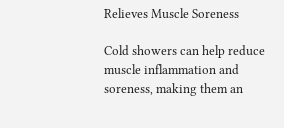Relieves Muscle Soreness

Cold showers can help reduce muscle inflammation and soreness, making them an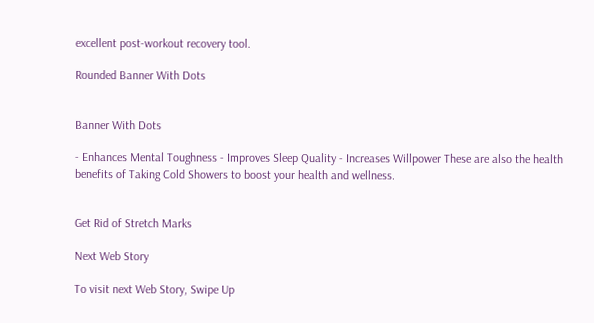excellent post-workout recovery tool.

Rounded Banner With Dots


Banner With Dots

- Enhances Mental Toughness - Improves Sleep Quality - Increases Willpower These are also the health benefits of Taking Cold Showers to boost your health and wellness.


Get Rid of Stretch Marks

Next Web Story

To visit next Web Story, Swipe Up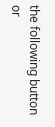the following button  or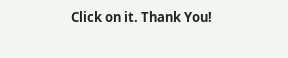Click on it. Thank You!